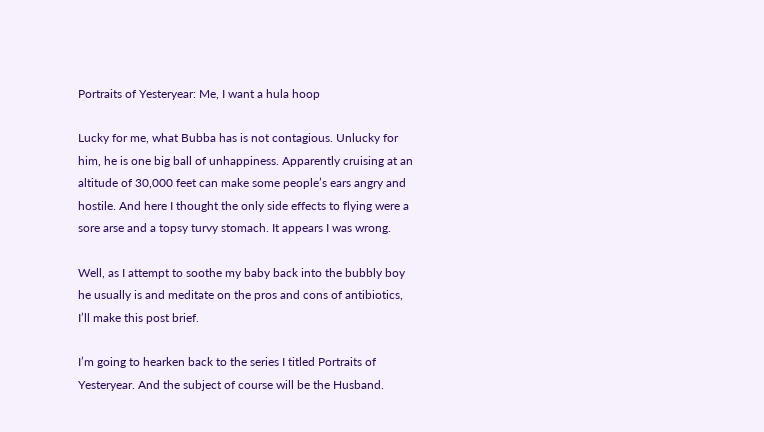Portraits of Yesteryear: Me, I want a hula hoop

Lucky for me, what Bubba has is not contagious. Unlucky for him, he is one big ball of unhappiness. Apparently cruising at an altitude of 30,000 feet can make some people’s ears angry and hostile. And here I thought the only side effects to flying were a sore arse and a topsy turvy stomach. It appears I was wrong.

Well, as I attempt to soothe my baby back into the bubbly boy he usually is and meditate on the pros and cons of antibiotics, I’ll make this post brief.

I’m going to hearken back to the series I titled Portraits of Yesteryear. And the subject of course will be the Husband.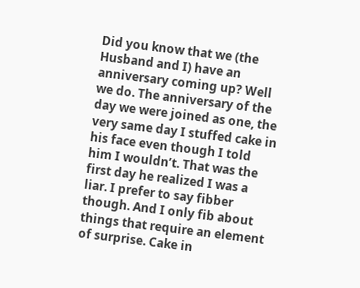Did you know that we (the Husband and I) have an anniversary coming up? Well we do. The anniversary of the day we were joined as one, the very same day I stuffed cake in his face even though I told him I wouldn’t. That was the first day he realized I was a liar. I prefer to say fibber though. And I only fib about things that require an element of surprise. Cake in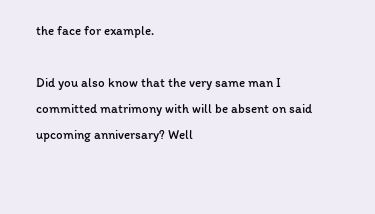the face for example.

Did you also know that the very same man I committed matrimony with will be absent on said upcoming anniversary? Well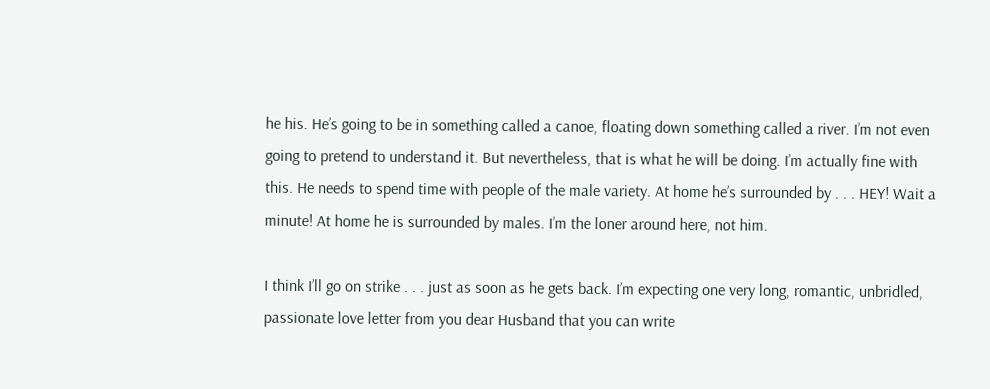he his. He’s going to be in something called a canoe, floating down something called a river. I’m not even going to pretend to understand it. But nevertheless, that is what he will be doing. I’m actually fine with this. He needs to spend time with people of the male variety. At home he’s surrounded by . . . HEY! Wait a minute! At home he is surrounded by males. I’m the loner around here, not him.

I think I’ll go on strike . . . just as soon as he gets back. I’m expecting one very long, romantic, unbridled, passionate love letter from you dear Husband that you can write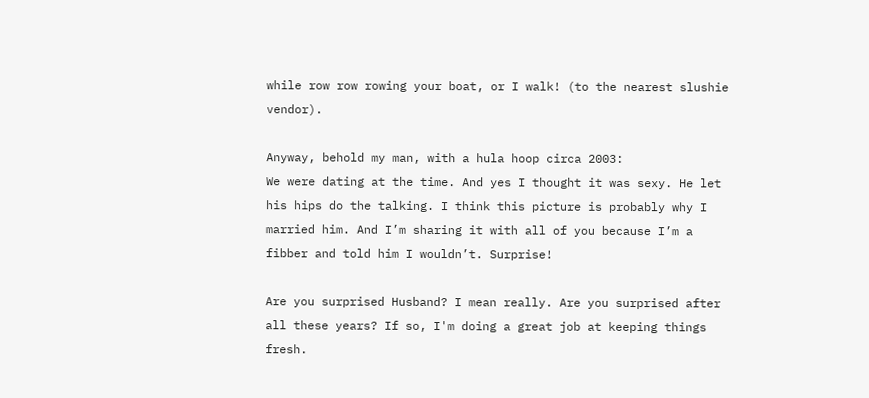while row row rowing your boat, or I walk! (to the nearest slushie vendor).

Anyway, behold my man, with a hula hoop circa 2003:
We were dating at the time. And yes I thought it was sexy. He let his hips do the talking. I think this picture is probably why I married him. And I’m sharing it with all of you because I’m a fibber and told him I wouldn’t. Surprise!

Are you surprised Husband? I mean really. Are you surprised after all these years? If so, I'm doing a great job at keeping things fresh.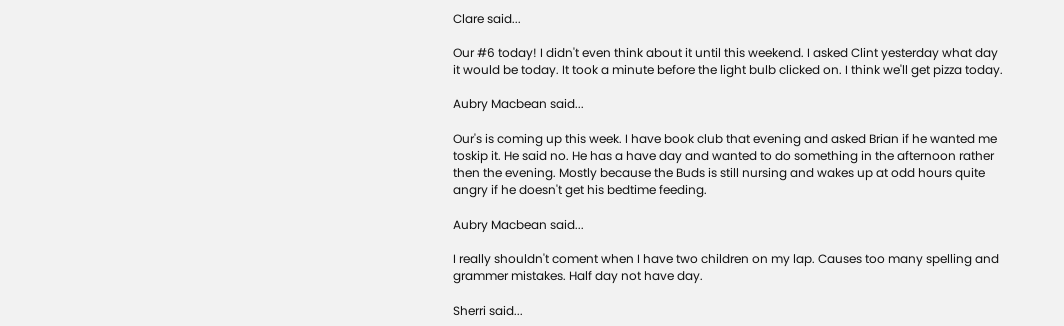Clare said...

Our #6 today! I didn't even think about it until this weekend. I asked Clint yesterday what day it would be today. It took a minute before the light bulb clicked on. I think we'll get pizza today.

Aubry Macbean said...

Our's is coming up this week. I have book club that evening and asked Brian if he wanted me toskip it. He said no. He has a have day and wanted to do something in the afternoon rather then the evening. Mostly because the Buds is still nursing and wakes up at odd hours quite angry if he doesn't get his bedtime feeding.

Aubry Macbean said...

I really shouldn't coment when I have two children on my lap. Causes too many spelling and grammer mistakes. Half day not have day.

Sherri said...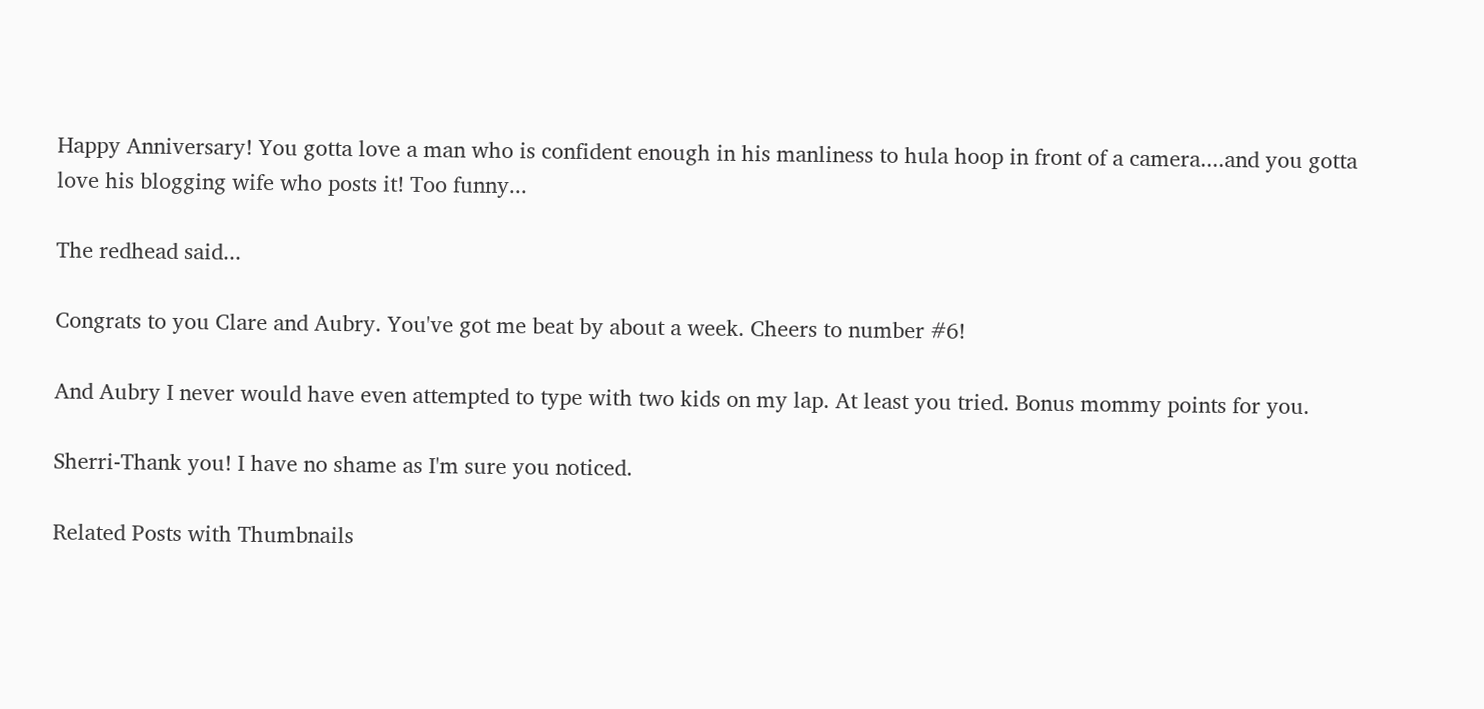Happy Anniversary! You gotta love a man who is confident enough in his manliness to hula hoop in front of a camera....and you gotta love his blogging wife who posts it! Too funny...

The redhead said...

Congrats to you Clare and Aubry. You've got me beat by about a week. Cheers to number #6!

And Aubry I never would have even attempted to type with two kids on my lap. At least you tried. Bonus mommy points for you.

Sherri-Thank you! I have no shame as I'm sure you noticed.

Related Posts with Thumbnails